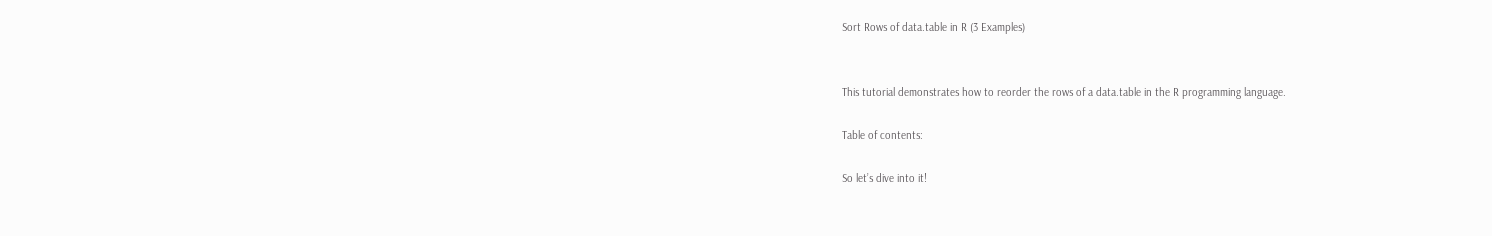Sort Rows of data.table in R (3 Examples)


This tutorial demonstrates how to reorder the rows of a data.table in the R programming language.

Table of contents:

So let’s dive into it!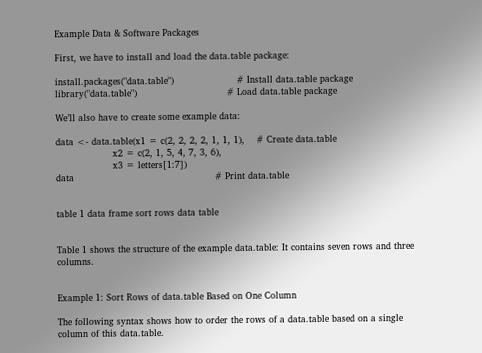Example Data & Software Packages

First, we have to install and load the data.table package:

install.packages("data.table")                     # Install data.table package
library("data.table")                              # Load data.table package

We’ll also have to create some example data:

data <- data.table(x1 = c(2, 2, 2, 2, 1, 1, 1),    # Create data.table
                   x2 = c(2, 1, 5, 4, 7, 3, 6),
                   x3 = letters[1:7])
data                                               # Print data.table


table 1 data frame sort rows data table


Table 1 shows the structure of the example data.table: It contains seven rows and three columns.


Example 1: Sort Rows of data.table Based on One Column

The following syntax shows how to order the rows of a data.table based on a single column of this data.table.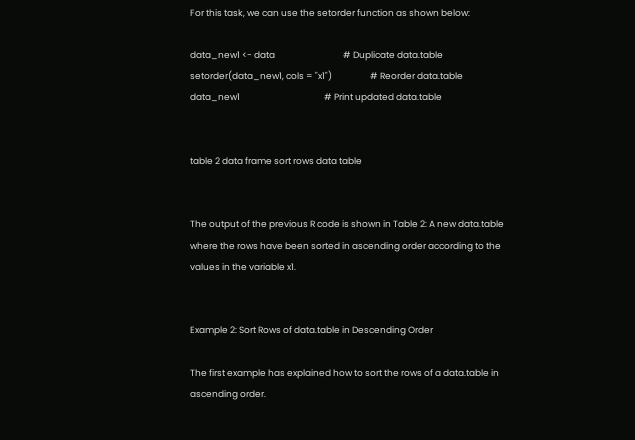For this task, we can use the setorder function as shown below:

data_new1 <- data                                  # Duplicate data.table
setorder(data_new1, cols = "x1")                   # Reorder data.table
data_new1                                          # Print updated data.table


table 2 data frame sort rows data table


The output of the previous R code is shown in Table 2: A new data.table where the rows have been sorted in ascending order according to the values in the variable x1.


Example 2: Sort Rows of data.table in Descending Order

The first example has explained how to sort the rows of a data.table in ascending order.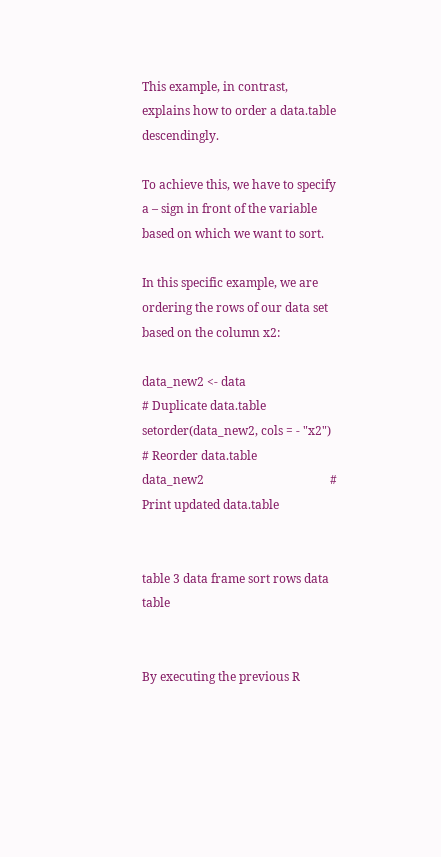This example, in contrast, explains how to order a data.table descendingly.

To achieve this, we have to specify a – sign in front of the variable based on which we want to sort.

In this specific example, we are ordering the rows of our data set based on the column x2:

data_new2 <- data                                  # Duplicate data.table
setorder(data_new2, cols = - "x2")                 # Reorder data.table
data_new2                                          # Print updated data.table


table 3 data frame sort rows data table


By executing the previous R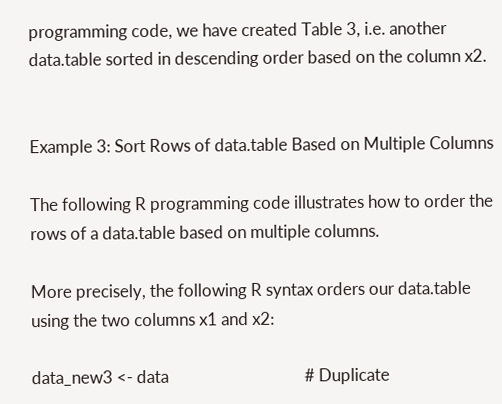programming code, we have created Table 3, i.e. another data.table sorted in descending order based on the column x2.


Example 3: Sort Rows of data.table Based on Multiple Columns

The following R programming code illustrates how to order the rows of a data.table based on multiple columns.

More precisely, the following R syntax orders our data.table using the two columns x1 and x2:

data_new3 <- data                                  # Duplicate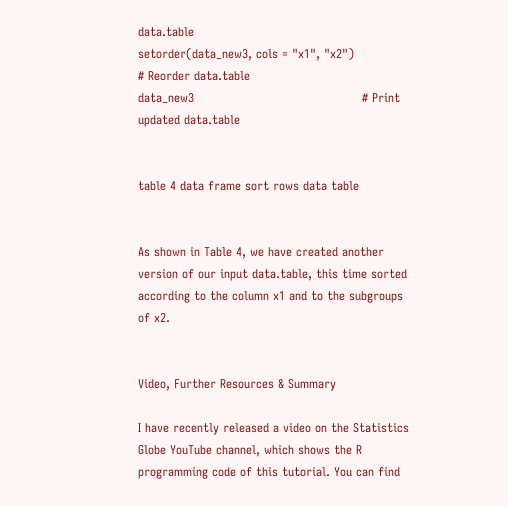data.table
setorder(data_new3, cols = "x1", "x2")             # Reorder data.table
data_new3                                          # Print updated data.table


table 4 data frame sort rows data table


As shown in Table 4, we have created another version of our input data.table, this time sorted according to the column x1 and to the subgroups of x2.


Video, Further Resources & Summary

I have recently released a video on the Statistics Globe YouTube channel, which shows the R programming code of this tutorial. You can find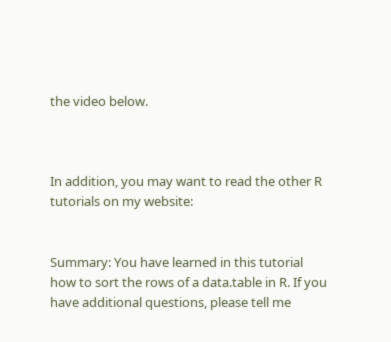the video below.



In addition, you may want to read the other R tutorials on my website:


Summary: You have learned in this tutorial how to sort the rows of a data.table in R. If you have additional questions, please tell me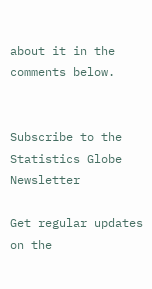about it in the comments below.


Subscribe to the Statistics Globe Newsletter

Get regular updates on the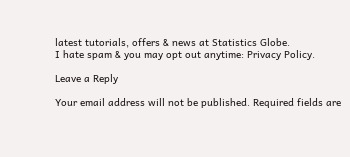latest tutorials, offers & news at Statistics Globe.
I hate spam & you may opt out anytime: Privacy Policy.

Leave a Reply

Your email address will not be published. Required fields are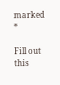marked *

Fill out this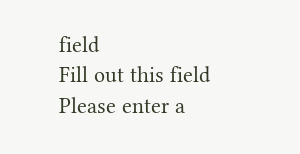field
Fill out this field
Please enter a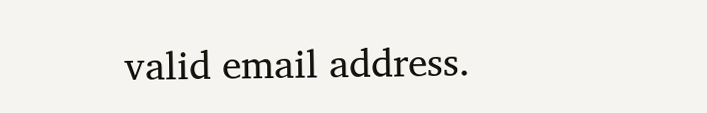valid email address.